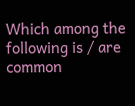Which among the following is / are common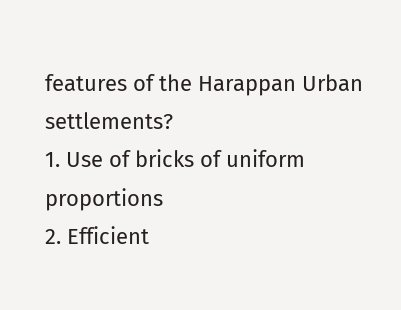features of the Harappan Urban settlements?
1. Use of bricks of uniform proportions
2. Efficient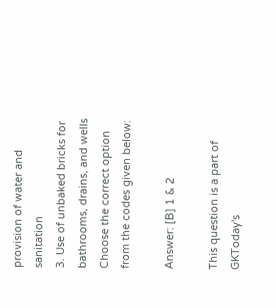provision of water and sanitation
3. Use of unbaked bricks for bathrooms, drains, and wells
Choose the correct option from the codes given below:

Answer: [B] 1 & 2

This question is a part of GKToday's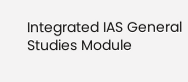Integrated IAS General Studies Module